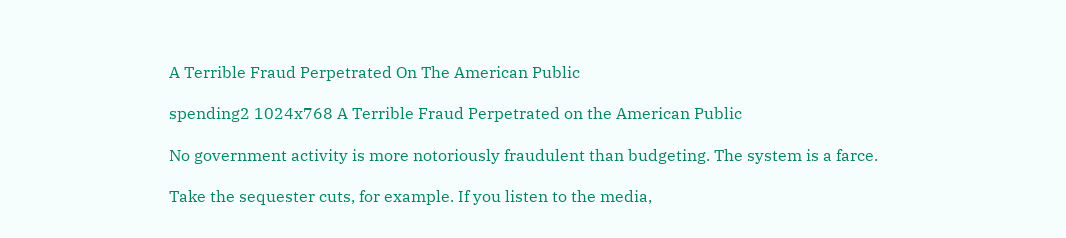A Terrible Fraud Perpetrated On The American Public

spending2 1024x768 A Terrible Fraud Perpetrated on the American Public

No government activity is more notoriously fraudulent than budgeting. The system is a farce.

Take the sequester cuts, for example. If you listen to the media,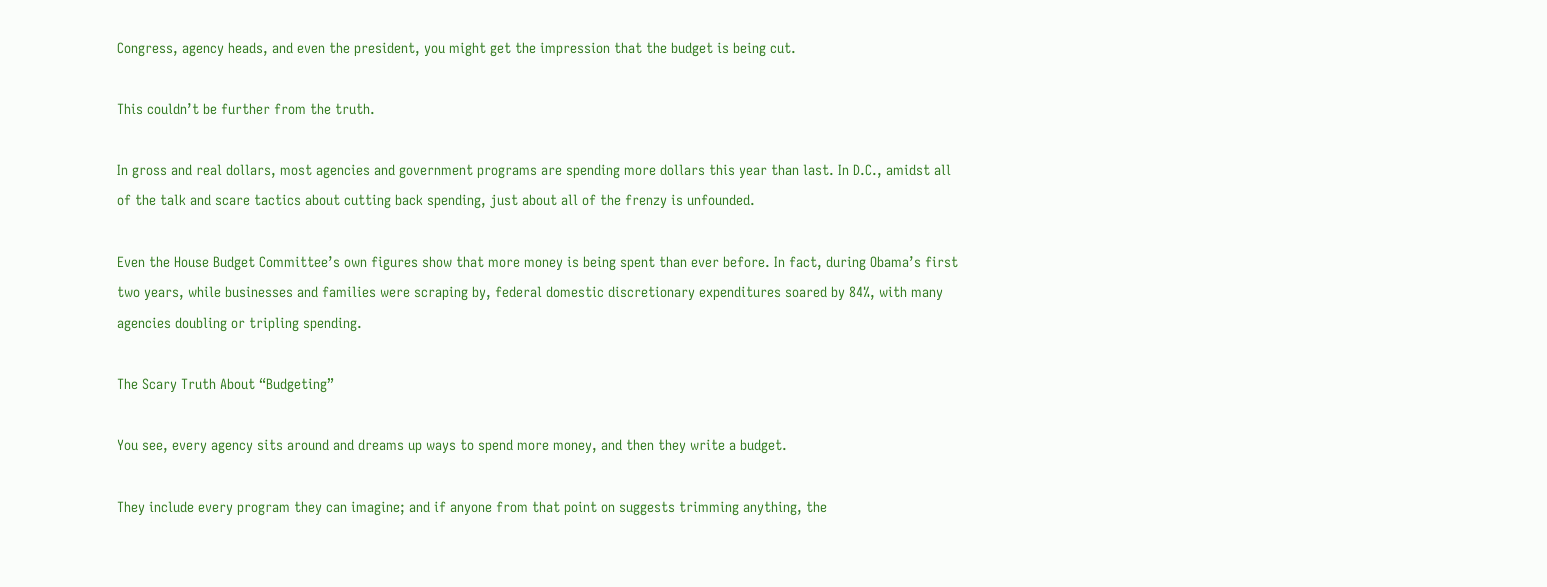Congress, agency heads, and even the president, you might get the impression that the budget is being cut.

This couldn’t be further from the truth.

In gross and real dollars, most agencies and government programs are spending more dollars this year than last. In D.C., amidst all of the talk and scare tactics about cutting back spending, just about all of the frenzy is unfounded.

Even the House Budget Committee’s own figures show that more money is being spent than ever before. In fact, during Obama’s first two years, while businesses and families were scraping by, federal domestic discretionary expenditures soared by 84%, with many agencies doubling or tripling spending.

The Scary Truth About “Budgeting”

You see, every agency sits around and dreams up ways to spend more money, and then they write a budget.

They include every program they can imagine; and if anyone from that point on suggests trimming anything, the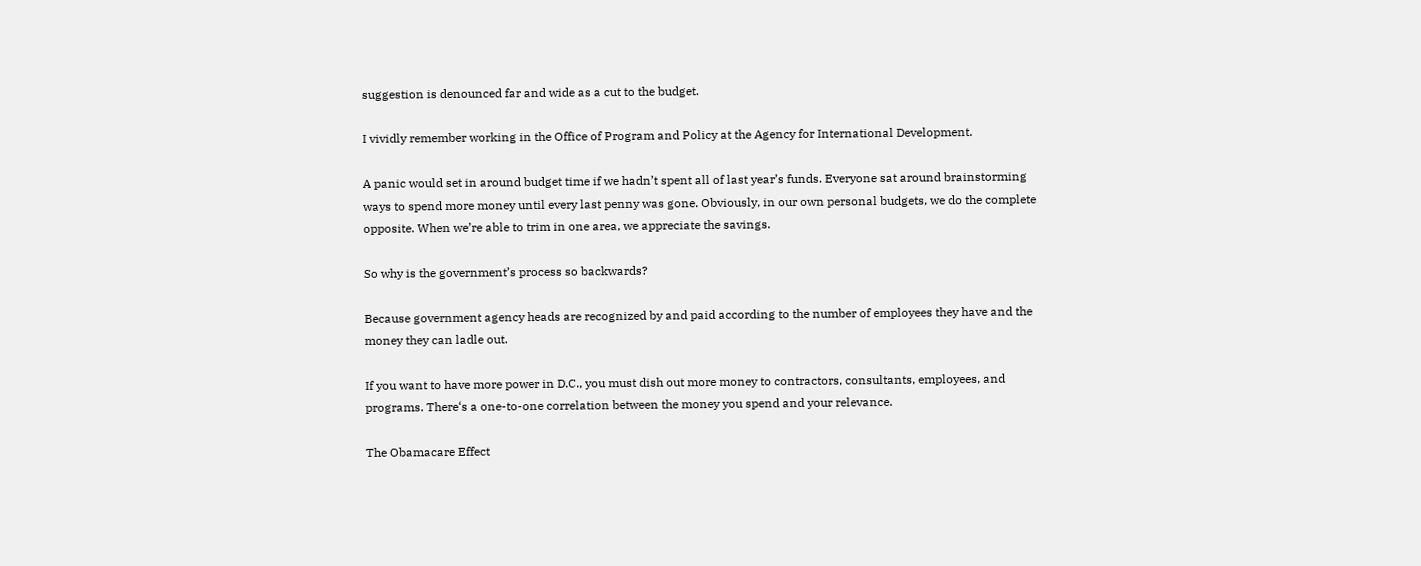suggestion is denounced far and wide as a cut to the budget.

I vividly remember working in the Office of Program and Policy at the Agency for International Development.

A panic would set in around budget time if we hadn’t spent all of last year’s funds. Everyone sat around brainstorming ways to spend more money until every last penny was gone. Obviously, in our own personal budgets, we do the complete opposite. When we’re able to trim in one area, we appreciate the savings.

So why is the government’s process so backwards?

Because government agency heads are recognized by and paid according to the number of employees they have and the money they can ladle out.

If you want to have more power in D.C., you must dish out more money to contractors, consultants, employees, and programs. There‘s a one-to-one correlation between the money you spend and your relevance.

The Obamacare Effect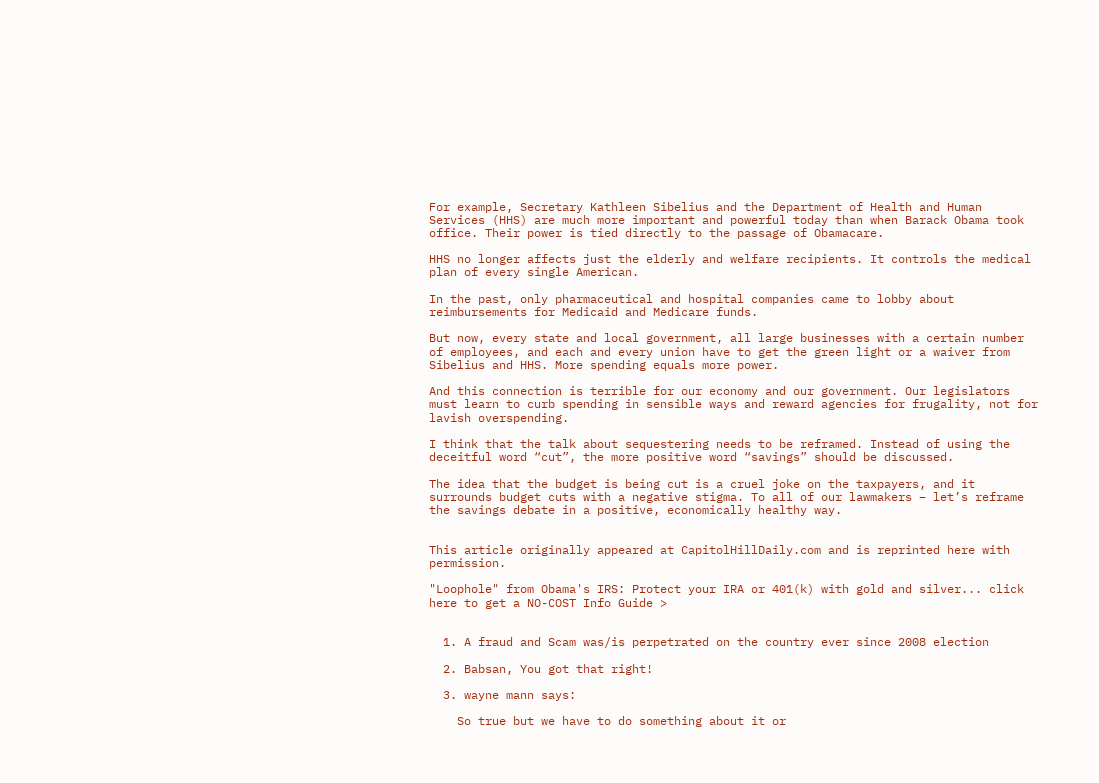For example, Secretary Kathleen Sibelius and the Department of Health and Human Services (HHS) are much more important and powerful today than when Barack Obama took office. Their power is tied directly to the passage of Obamacare.

HHS no longer affects just the elderly and welfare recipients. It controls the medical plan of every single American.

In the past, only pharmaceutical and hospital companies came to lobby about reimbursements for Medicaid and Medicare funds.

But now, every state and local government, all large businesses with a certain number of employees, and each and every union have to get the green light or a waiver from Sibelius and HHS. More spending equals more power.

And this connection is terrible for our economy and our government. Our legislators must learn to curb spending in sensible ways and reward agencies for frugality, not for lavish overspending.

I think that the talk about sequestering needs to be reframed. Instead of using the deceitful word “cut”, the more positive word “savings” should be discussed.

The idea that the budget is being cut is a cruel joke on the taxpayers, and it surrounds budget cuts with a negative stigma. To all of our lawmakers – let’s reframe the savings debate in a positive, economically healthy way.


This article originally appeared at CapitolHillDaily.com and is reprinted here with permission.

"Loophole" from Obama's IRS: Protect your IRA or 401(k) with gold and silver... click here to get a NO-COST Info Guide >


  1. A fraud and Scam was/is perpetrated on the country ever since 2008 election

  2. Babsan, You got that right!

  3. wayne mann says:

    So true but we have to do something about it or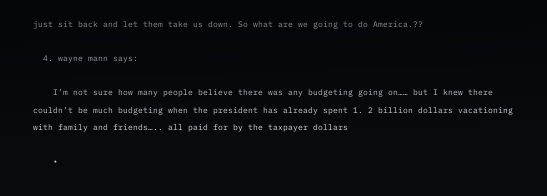just sit back and let them take us down. So what are we going to do America.??

  4. wayne mann says:

    I’m not sure how many people believe there was any budgeting going on…… but I knew there couldn’t be much budgeting when the president has already spent 1. 2 billion dollars vacationing with family and friends….. all paid for by the taxpayer dollars

    •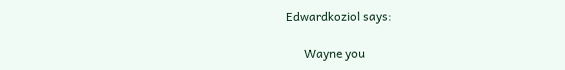Edwardkoziol says:

      Wayne you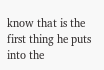know that is the first thing he puts into the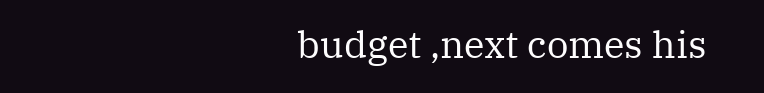budget ,next comes his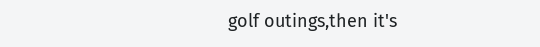golf outings,then it's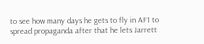to see how many days he gets to fly in AF1 to spread propaganda after that he lets Jarrett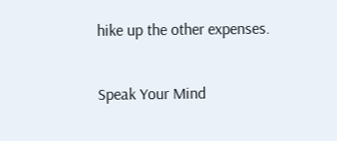hike up the other expenses.

Speak Your Mind